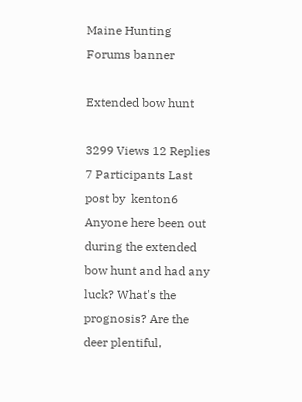Maine Hunting Forums banner

Extended bow hunt

3299 Views 12 Replies 7 Participants Last post by  kenton6
Anyone here been out during the extended bow hunt and had any luck? What's the prognosis? Are the deer plentiful,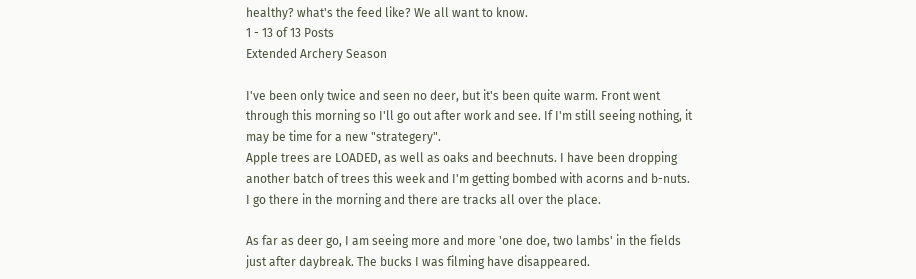healthy? what's the feed like? We all want to know.
1 - 13 of 13 Posts
Extended Archery Season

I've been only twice and seen no deer, but it's been quite warm. Front went through this morning so I'll go out after work and see. If I'm still seeing nothing, it may be time for a new "strategery".
Apple trees are LOADED, as well as oaks and beechnuts. I have been dropping another batch of trees this week and I'm getting bombed with acorns and b-nuts. I go there in the morning and there are tracks all over the place.

As far as deer go, I am seeing more and more 'one doe, two lambs' in the fields just after daybreak. The bucks I was filming have disappeared.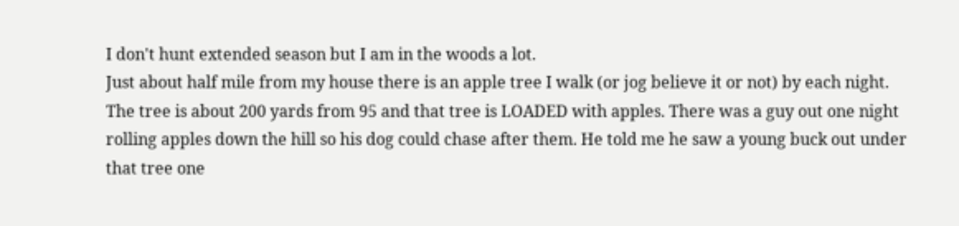I don't hunt extended season but I am in the woods a lot.
Just about half mile from my house there is an apple tree I walk (or jog believe it or not) by each night. The tree is about 200 yards from 95 and that tree is LOADED with apples. There was a guy out one night rolling apples down the hill so his dog could chase after them. He told me he saw a young buck out under that tree one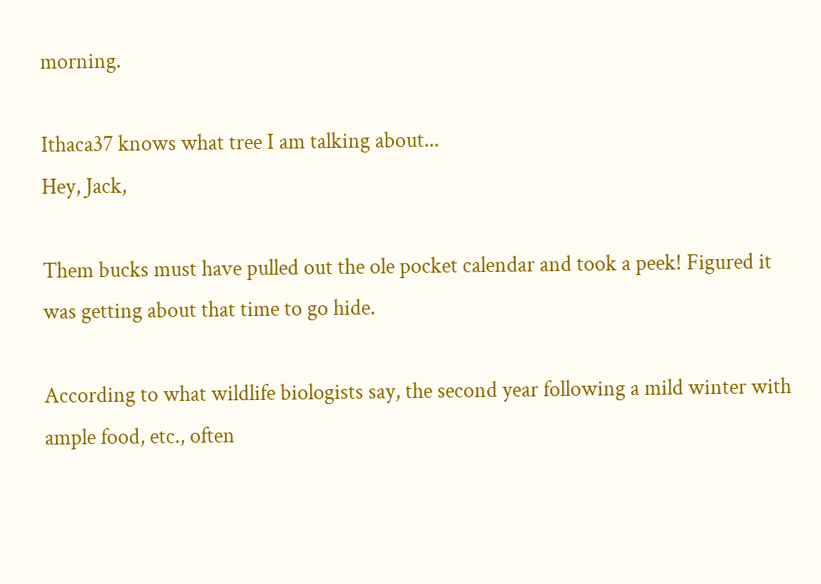morning.

Ithaca37 knows what tree I am talking about...
Hey, Jack,

Them bucks must have pulled out the ole pocket calendar and took a peek! Figured it was getting about that time to go hide.

According to what wildlife biologists say, the second year following a mild winter with ample food, etc., often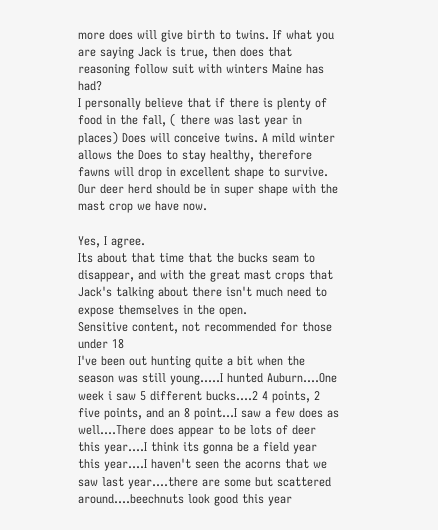more does will give birth to twins. If what you are saying Jack is true, then does that reasoning follow suit with winters Maine has had?
I personally believe that if there is plenty of food in the fall, ( there was last year in places) Does will conceive twins. A mild winter allows the Does to stay healthy, therefore fawns will drop in excellent shape to survive.
Our deer herd should be in super shape with the mast crop we have now.

Yes, I agree.
Its about that time that the bucks seam to disappear, and with the great mast crops that Jack's talking about there isn't much need to expose themselves in the open.
Sensitive content, not recommended for those under 18
I've been out hunting quite a bit when the season was still young.....I hunted Auburn....One week i saw 5 different bucks....2 4 points, 2 five points, and an 8 point...I saw a few does as well....There does appear to be lots of deer this year....I think its gonna be a field year this year....I haven't seen the acorns that we saw last year....there are some but scattered around....beechnuts look good this year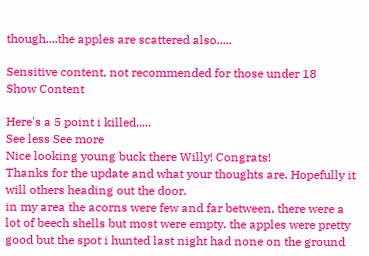though....the apples are scattered also.....

Sensitive content, not recommended for those under 18
Show Content

Here's a 5 point i killed.....
See less See more
Nice looking young buck there Willy! Congrats!
Thanks for the update and what your thoughts are. Hopefully it will others heading out the door.
in my area the acorns were few and far between, there were a lot of beech shells but most were empty. the apples were pretty good but the spot i hunted last night had none on the ground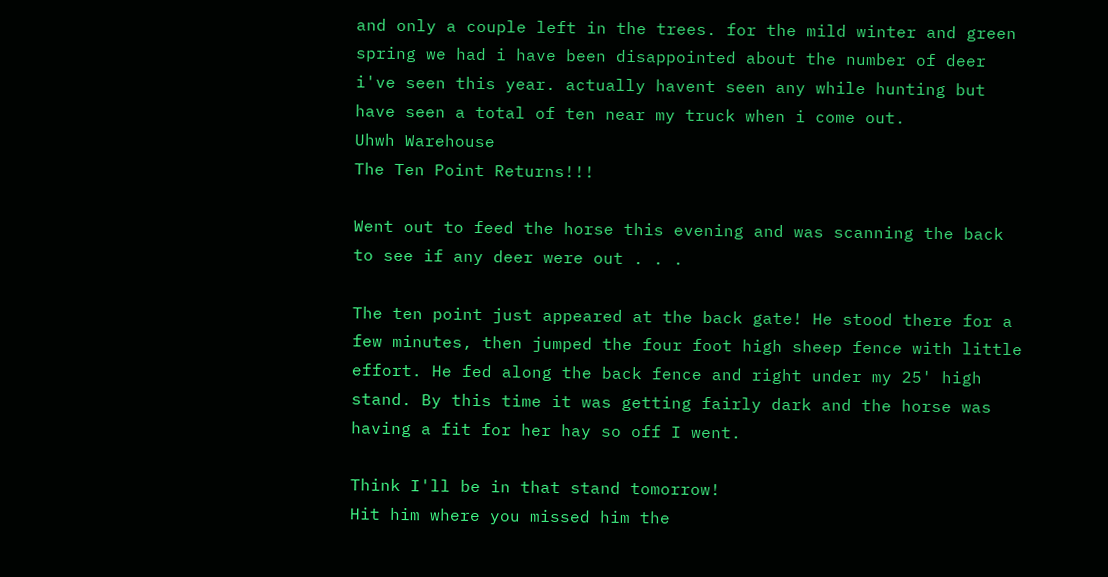and only a couple left in the trees. for the mild winter and green spring we had i have been disappointed about the number of deer i've seen this year. actually havent seen any while hunting but have seen a total of ten near my truck when i come out.
Uhwh Warehouse
The Ten Point Returns!!!

Went out to feed the horse this evening and was scanning the back to see if any deer were out . . .

The ten point just appeared at the back gate! He stood there for a few minutes, then jumped the four foot high sheep fence with little effort. He fed along the back fence and right under my 25' high stand. By this time it was getting fairly dark and the horse was having a fit for her hay so off I went.

Think I'll be in that stand tomorrow!
Hit him where you missed him the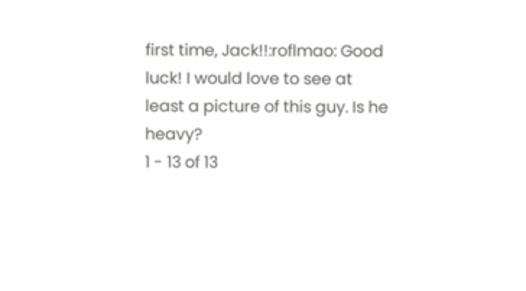first time, Jack!!:roflmao: Good luck! I would love to see at least a picture of this guy. Is he heavy?
1 - 13 of 13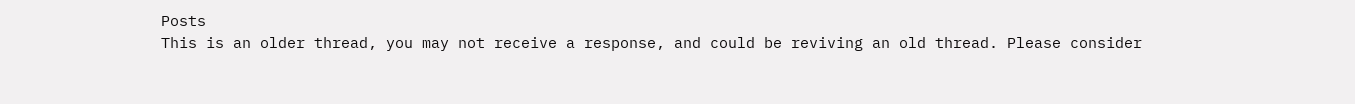Posts
This is an older thread, you may not receive a response, and could be reviving an old thread. Please consider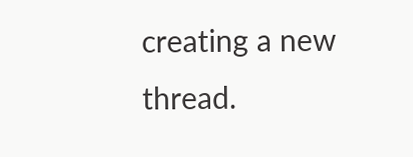creating a new thread.